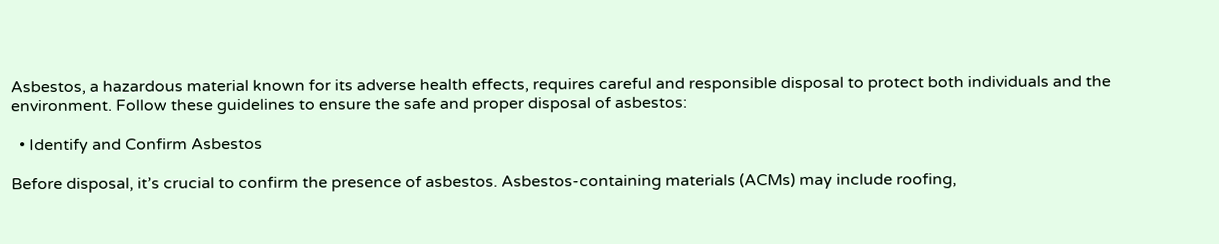Asbestos, a hazardous material known for its adverse health effects, requires careful and responsible disposal to protect both individuals and the environment. Follow these guidelines to ensure the safe and proper disposal of asbestos:

  • Identify and Confirm Asbestos

Before disposal, it’s crucial to confirm the presence of asbestos. Asbestos-containing materials (ACMs) may include roofing,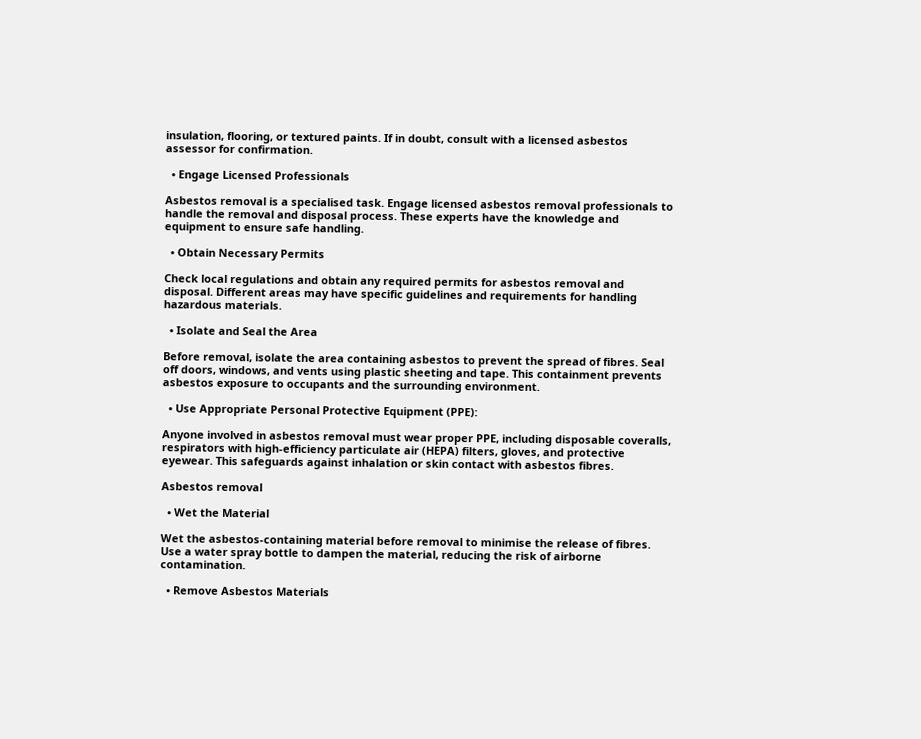insulation, flooring, or textured paints. If in doubt, consult with a licensed asbestos assessor for confirmation.

  • Engage Licensed Professionals

Asbestos removal is a specialised task. Engage licensed asbestos removal professionals to handle the removal and disposal process. These experts have the knowledge and equipment to ensure safe handling.

  • Obtain Necessary Permits

Check local regulations and obtain any required permits for asbestos removal and disposal. Different areas may have specific guidelines and requirements for handling hazardous materials.

  • Isolate and Seal the Area

Before removal, isolate the area containing asbestos to prevent the spread of fibres. Seal off doors, windows, and vents using plastic sheeting and tape. This containment prevents asbestos exposure to occupants and the surrounding environment.

  • Use Appropriate Personal Protective Equipment (PPE):

Anyone involved in asbestos removal must wear proper PPE, including disposable coveralls, respirators with high-efficiency particulate air (HEPA) filters, gloves, and protective eyewear. This safeguards against inhalation or skin contact with asbestos fibres.

Asbestos removal

  • Wet the Material

Wet the asbestos-containing material before removal to minimise the release of fibres. Use a water spray bottle to dampen the material, reducing the risk of airborne contamination.

  • Remove Asbestos Materials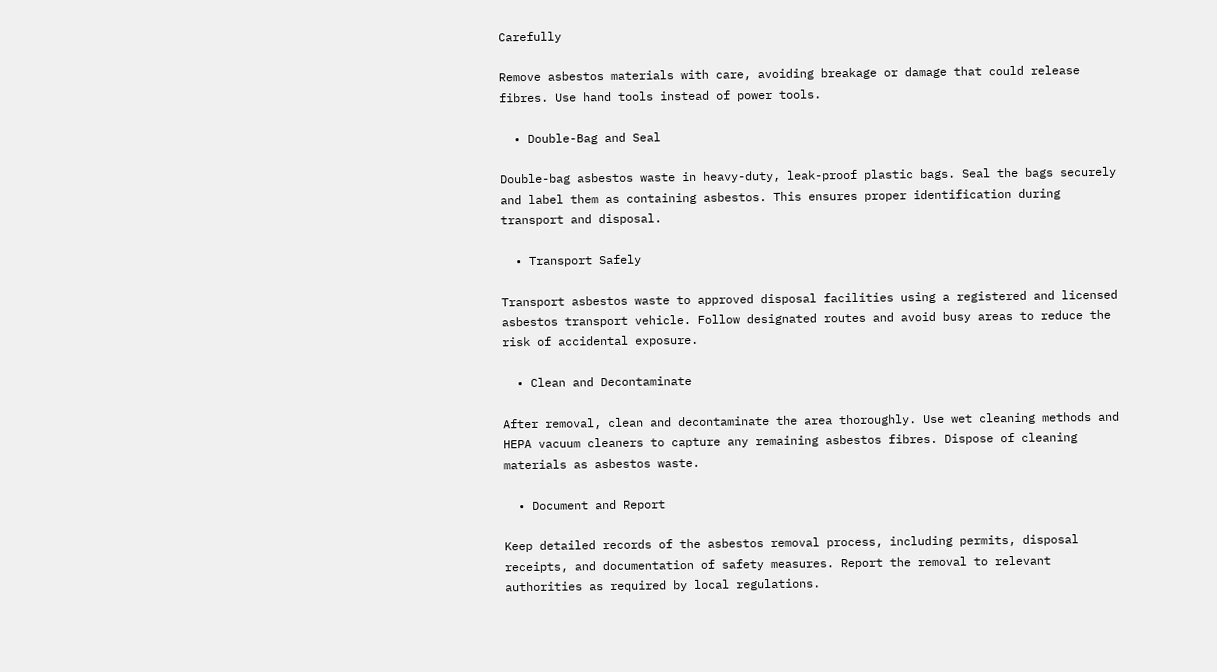Carefully

Remove asbestos materials with care, avoiding breakage or damage that could release fibres. Use hand tools instead of power tools.

  • Double-Bag and Seal

Double-bag asbestos waste in heavy-duty, leak-proof plastic bags. Seal the bags securely and label them as containing asbestos. This ensures proper identification during transport and disposal.

  • Transport Safely

Transport asbestos waste to approved disposal facilities using a registered and licensed asbestos transport vehicle. Follow designated routes and avoid busy areas to reduce the risk of accidental exposure.

  • Clean and Decontaminate

After removal, clean and decontaminate the area thoroughly. Use wet cleaning methods and HEPA vacuum cleaners to capture any remaining asbestos fibres. Dispose of cleaning materials as asbestos waste.

  • Document and Report

Keep detailed records of the asbestos removal process, including permits, disposal receipts, and documentation of safety measures. Report the removal to relevant authorities as required by local regulations.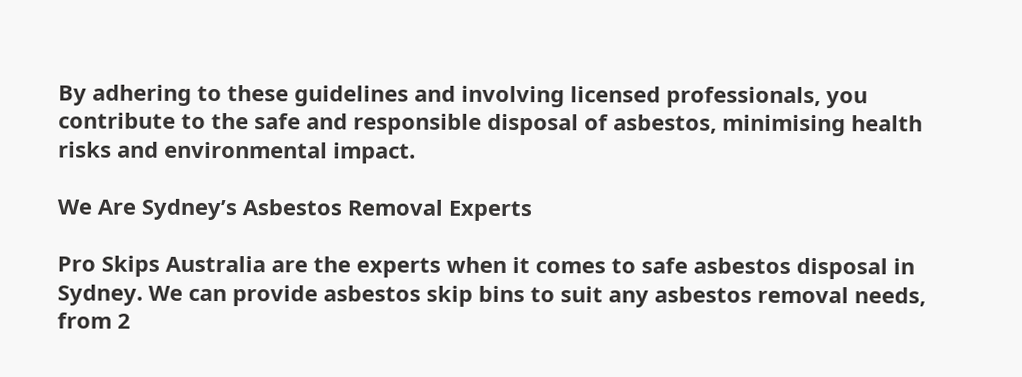By adhering to these guidelines and involving licensed professionals, you contribute to the safe and responsible disposal of asbestos, minimising health risks and environmental impact.

We Are Sydney’s Asbestos Removal Experts

Pro Skips Australia are the experts when it comes to safe asbestos disposal in Sydney. We can provide asbestos skip bins to suit any asbestos removal needs, from 2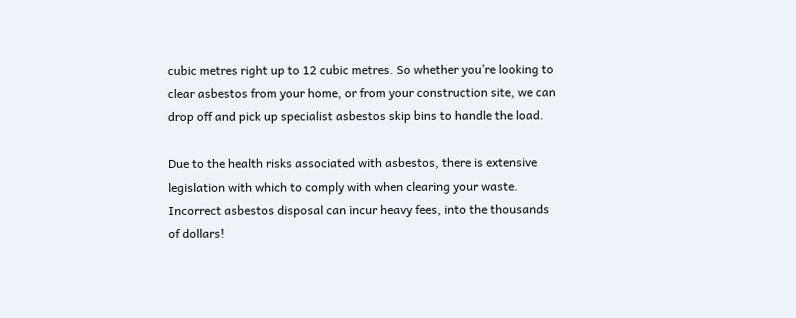cubic metres right up to 12 cubic metres. So whether you’re looking to clear asbestos from your home, or from your construction site, we can drop off and pick up specialist asbestos skip bins to handle the load.

Due to the health risks associated with asbestos, there is extensive legislation with which to comply with when clearing your waste. Incorrect asbestos disposal can incur heavy fees, into the thousands of dollars!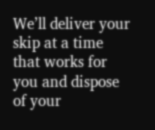We’ll deliver your skip at a time that works for you and dispose of your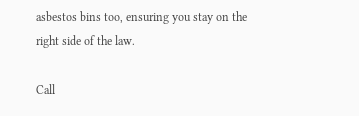asbestos bins too, ensuring you stay on the right side of the law.

Call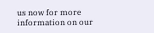us now for more information on our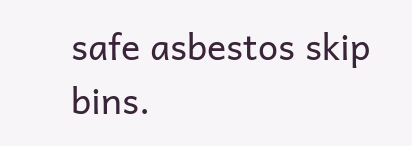safe asbestos skip bins.